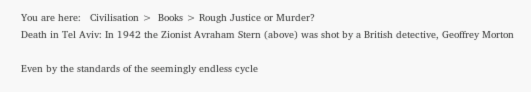You are here:   Civilisation >  Books > Rough Justice or Murder?
Death in Tel Aviv: In 1942 the Zionist Avraham Stern (above) was shot by a British detective, Geoffrey Morton

Even by the standards of the seemingly endless cycle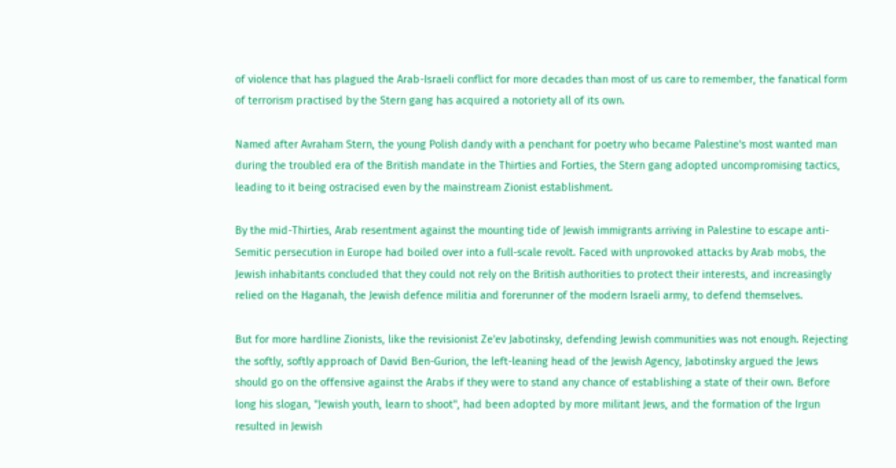of violence that has plagued the Arab-Israeli conflict for more decades than most of us care to remember, the fanatical form of terrorism practised by the Stern gang has acquired a notoriety all of its own.

Named after Avraham Stern, the young Polish dandy with a penchant for poetry who became Palestine's most wanted man during the troubled era of the British mandate in the Thirties and Forties, the Stern gang adopted uncompromising tactics, leading to it being ostracised even by the mainstream Zionist establishment.

By the mid-Thirties, Arab resentment against the mounting tide of Jewish immigrants arriving in Palestine to escape anti-Semitic persecution in Europe had boiled over into a full-scale revolt. Faced with unprovoked attacks by Arab mobs, the Jewish inhabitants concluded that they could not rely on the British authorities to protect their interests, and increasingly relied on the Haganah, the Jewish defence militia and forerunner of the modern Israeli army, to defend themselves.

But for more hardline Zionists, like the revisionist Ze'ev Jabotinsky, defending Jewish communities was not enough. Rejecting the softly, softly approach of David Ben-Gurion, the left-leaning head of the Jewish Agency, Jabotinsky argued the Jews should go on the offensive against the Arabs if they were to stand any chance of establishing a state of their own. Before long his slogan, "Jewish youth, learn to shoot", had been adopted by more militant Jews, and the formation of the Irgun resulted in Jewish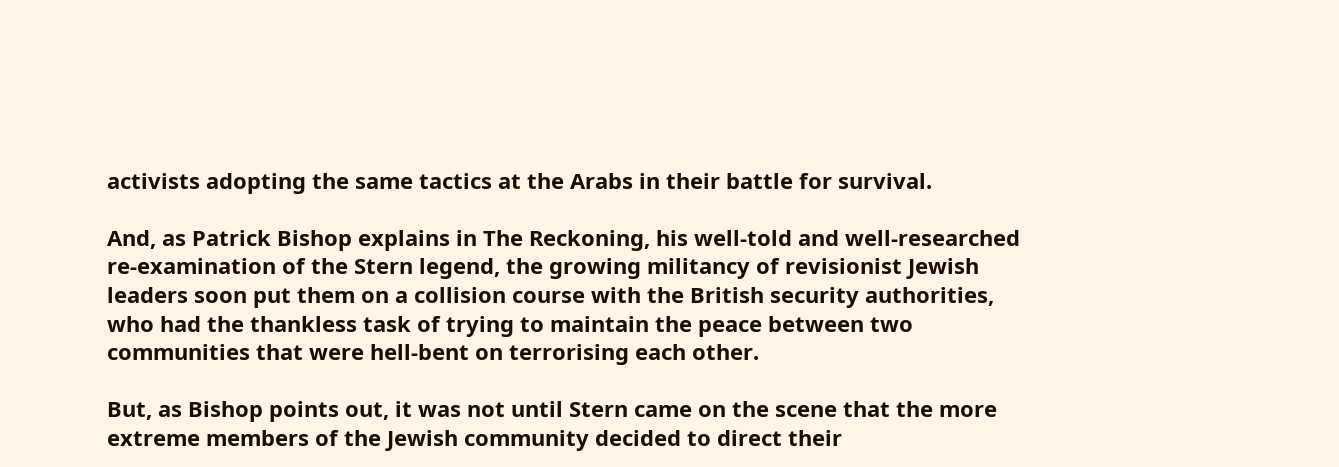activists adopting the same tactics at the Arabs in their battle for survival.

And, as Patrick Bishop explains in The Reckoning, his well-told and well-researched re-examination of the Stern legend, the growing militancy of revisionist Jewish leaders soon put them on a collision course with the British security authorities, who had the thankless task of trying to maintain the peace between two communities that were hell-bent on terrorising each other.

But, as Bishop points out, it was not until Stern came on the scene that the more extreme members of the Jewish community decided to direct their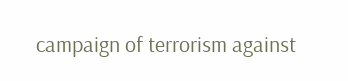campaign of terrorism against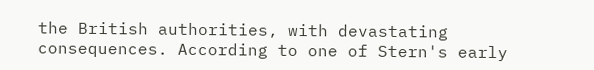the British authorities, with devastating consequences. According to one of Stern's early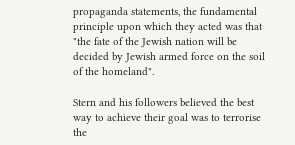propaganda statements, the fundamental principle upon which they acted was that "the fate of the Jewish nation will be decided by Jewish armed force on the soil of the homeland".

Stern and his followers believed the best way to achieve their goal was to terrorise the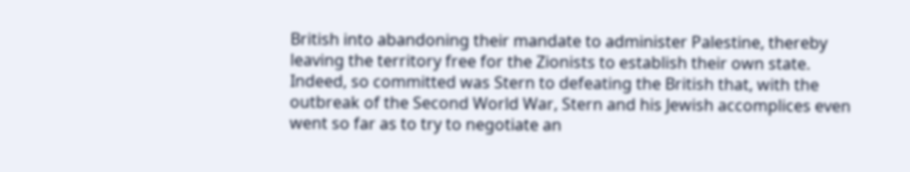British into abandoning their mandate to administer Palestine, thereby leaving the territory free for the Zionists to establish their own state. Indeed, so committed was Stern to defeating the British that, with the outbreak of the Second World War, Stern and his Jewish accomplices even went so far as to try to negotiate an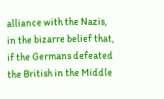alliance with the Nazis, in the bizarre belief that, if the Germans defeated the British in the Middle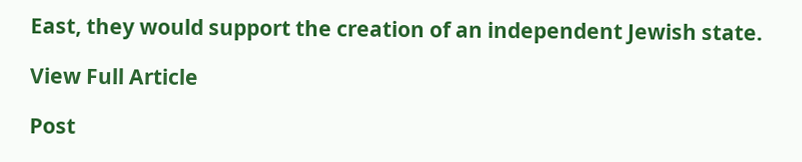East, they would support the creation of an independent Jewish state.

View Full Article

Post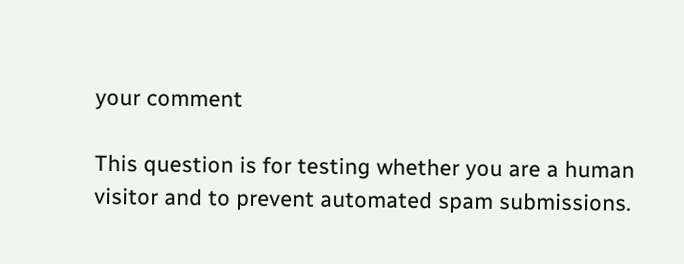your comment

This question is for testing whether you are a human visitor and to prevent automated spam submissions.